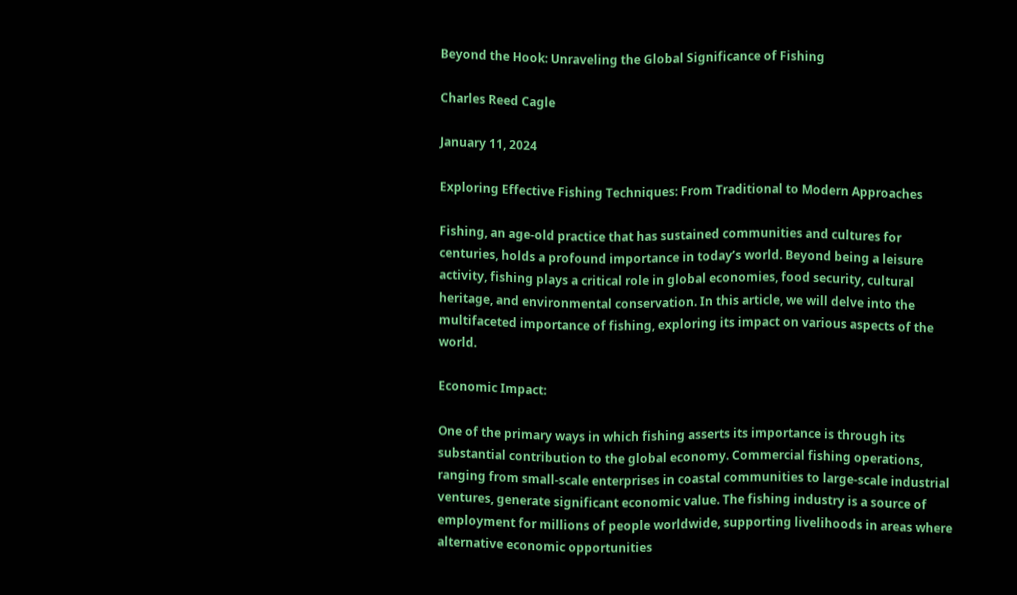Beyond the Hook: Unraveling the Global Significance of Fishing

Charles Reed Cagle

January 11, 2024

Exploring Effective Fishing Techniques: From Traditional to Modern Approaches

Fishing, an age-old practice that has sustained communities and cultures for centuries, holds a profound importance in today’s world. Beyond being a leisure activity, fishing plays a critical role in global economies, food security, cultural heritage, and environmental conservation. In this article, we will delve into the multifaceted importance of fishing, exploring its impact on various aspects of the world.

Economic Impact:

One of the primary ways in which fishing asserts its importance is through its substantial contribution to the global economy. Commercial fishing operations, ranging from small-scale enterprises in coastal communities to large-scale industrial ventures, generate significant economic value. The fishing industry is a source of employment for millions of people worldwide, supporting livelihoods in areas where alternative economic opportunities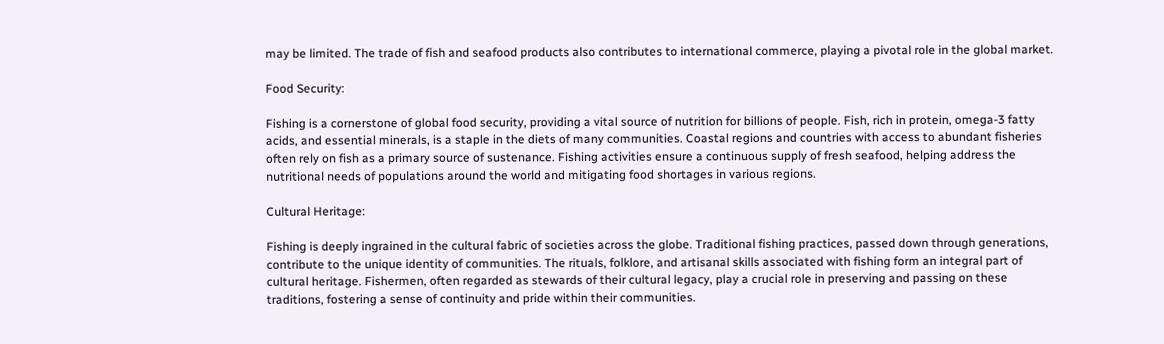may be limited. The trade of fish and seafood products also contributes to international commerce, playing a pivotal role in the global market.

Food Security:

Fishing is a cornerstone of global food security, providing a vital source of nutrition for billions of people. Fish, rich in protein, omega-3 fatty acids, and essential minerals, is a staple in the diets of many communities. Coastal regions and countries with access to abundant fisheries often rely on fish as a primary source of sustenance. Fishing activities ensure a continuous supply of fresh seafood, helping address the nutritional needs of populations around the world and mitigating food shortages in various regions.

Cultural Heritage:

Fishing is deeply ingrained in the cultural fabric of societies across the globe. Traditional fishing practices, passed down through generations, contribute to the unique identity of communities. The rituals, folklore, and artisanal skills associated with fishing form an integral part of cultural heritage. Fishermen, often regarded as stewards of their cultural legacy, play a crucial role in preserving and passing on these traditions, fostering a sense of continuity and pride within their communities.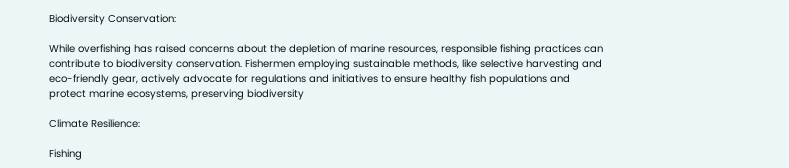Biodiversity Conservation:

While overfishing has raised concerns about the depletion of marine resources, responsible fishing practices can contribute to biodiversity conservation. Fishermen employing sustainable methods, like selective harvesting and eco-friendly gear, actively advocate for regulations and initiatives to ensure healthy fish populations and protect marine ecosystems, preserving biodiversity

Climate Resilience:

Fishing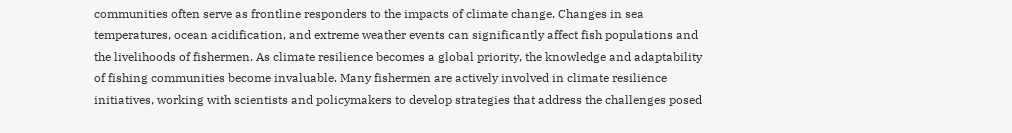communities often serve as frontline responders to the impacts of climate change. Changes in sea temperatures, ocean acidification, and extreme weather events can significantly affect fish populations and the livelihoods of fishermen. As climate resilience becomes a global priority, the knowledge and adaptability of fishing communities become invaluable. Many fishermen are actively involved in climate resilience initiatives, working with scientists and policymakers to develop strategies that address the challenges posed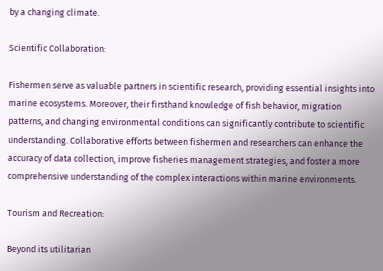by a changing climate.

Scientific Collaboration:

Fishermen serve as valuable partners in scientific research, providing essential insights into marine ecosystems. Moreover, their firsthand knowledge of fish behavior, migration patterns, and changing environmental conditions can significantly contribute to scientific understanding. Collaborative efforts between fishermen and researchers can enhance the accuracy of data collection, improve fisheries management strategies, and foster a more comprehensive understanding of the complex interactions within marine environments.

Tourism and Recreation:

Beyond its utilitarian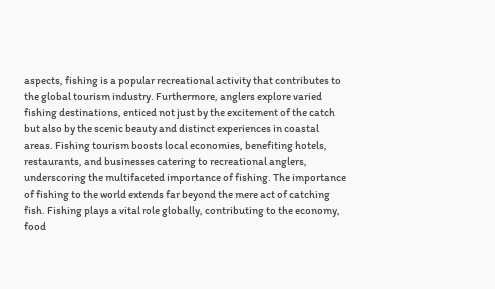aspects, fishing is a popular recreational activity that contributes to the global tourism industry. Furthermore, anglers explore varied fishing destinations, enticed not just by the excitement of the catch but also by the scenic beauty and distinct experiences in coastal areas. Fishing tourism boosts local economies, benefiting hotels, restaurants, and businesses catering to recreational anglers, underscoring the multifaceted importance of fishing. The importance of fishing to the world extends far beyond the mere act of catching fish. Fishing plays a vital role globally, contributing to the economy, food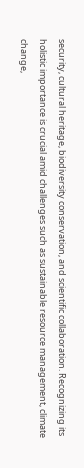security, cultural heritage, biodiversity conservation, and scientific collaboration. Recognizing its holistic importance is crucial amid challenges such as sustainable resource management, climate change,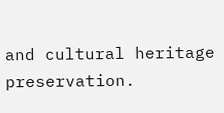and cultural heritage preservation.